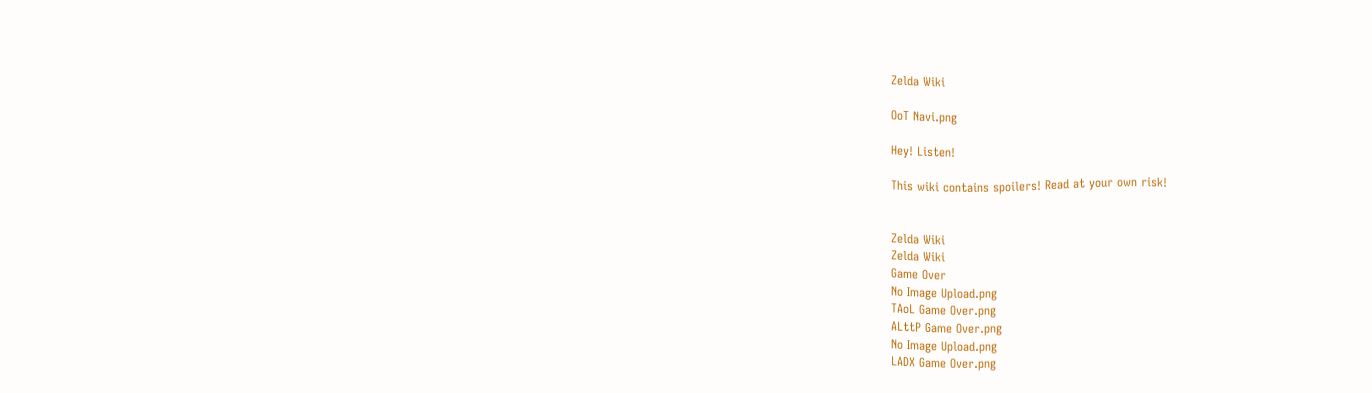Zelda Wiki

OoT Navi.png

Hey! Listen!

This wiki contains spoilers! Read at your own risk!


Zelda Wiki
Zelda Wiki
Game Over
No Image Upload.png
TAoL Game Over.png
ALttP Game Over.png
No Image Upload.png
LADX Game Over.png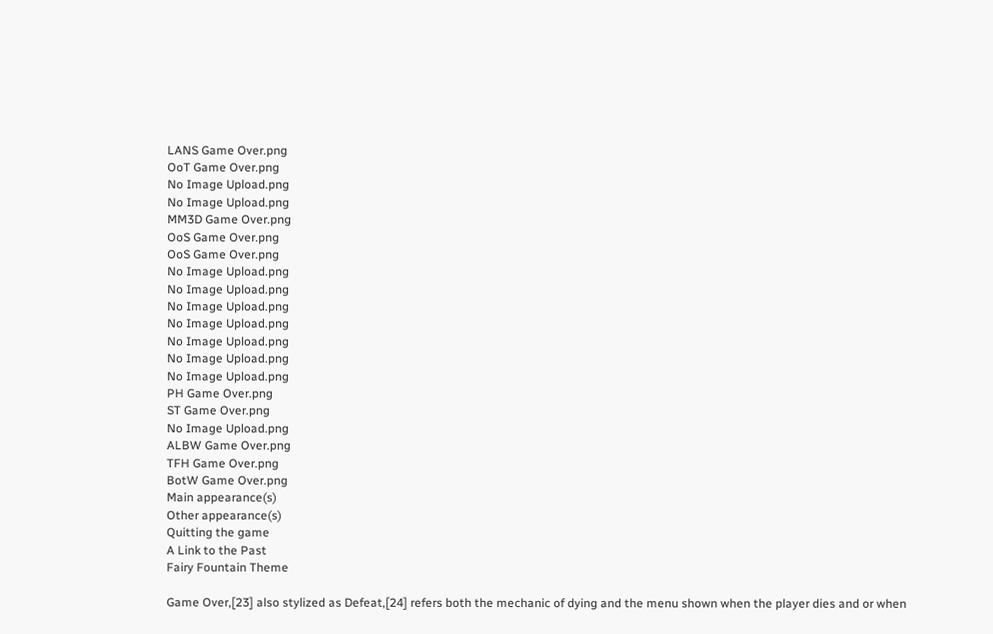LANS Game Over.png
OoT Game Over.png
No Image Upload.png
No Image Upload.png
MM3D Game Over.png
OoS Game Over.png
OoS Game Over.png
No Image Upload.png
No Image Upload.png
No Image Upload.png
No Image Upload.png
No Image Upload.png
No Image Upload.png
No Image Upload.png
PH Game Over.png
ST Game Over.png
No Image Upload.png
ALBW Game Over.png
TFH Game Over.png
BotW Game Over.png
Main appearance(s)
Other appearance(s)
Quitting the game
A Link to the Past
Fairy Fountain Theme

Game Over,[23] also stylized as Defeat,[24] refers both the mechanic of dying and the menu shown when the player dies and or when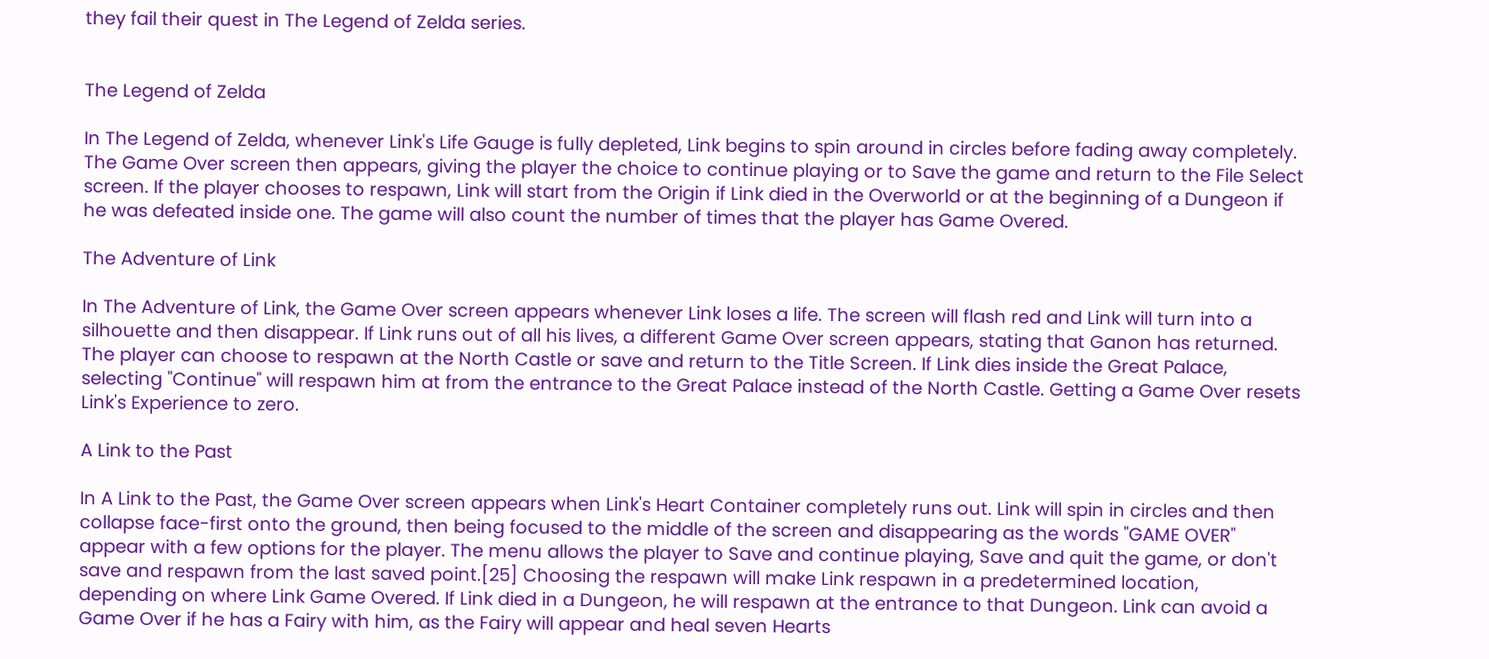they fail their quest in The Legend of Zelda series.


The Legend of Zelda

In The Legend of Zelda, whenever Link's Life Gauge is fully depleted, Link begins to spin around in circles before fading away completely. The Game Over screen then appears, giving the player the choice to continue playing or to Save the game and return to the File Select screen. If the player chooses to respawn, Link will start from the Origin if Link died in the Overworld or at the beginning of a Dungeon if he was defeated inside one. The game will also count the number of times that the player has Game Overed.

The Adventure of Link

In The Adventure of Link, the Game Over screen appears whenever Link loses a life. The screen will flash red and Link will turn into a silhouette and then disappear. If Link runs out of all his lives, a different Game Over screen appears, stating that Ganon has returned. The player can choose to respawn at the North Castle or save and return to the Title Screen. If Link dies inside the Great Palace, selecting "Continue" will respawn him at from the entrance to the Great Palace instead of the North Castle. Getting a Game Over resets Link's Experience to zero.

A Link to the Past

In A Link to the Past, the Game Over screen appears when Link's Heart Container completely runs out. Link will spin in circles and then collapse face-first onto the ground, then being focused to the middle of the screen and disappearing as the words "GAME OVER" appear with a few options for the player. The menu allows the player to Save and continue playing, Save and quit the game, or don't save and respawn from the last saved point.[25] Choosing the respawn will make Link respawn in a predetermined location, depending on where Link Game Overed. If Link died in a Dungeon, he will respawn at the entrance to that Dungeon. Link can avoid a Game Over if he has a Fairy with him, as the Fairy will appear and heal seven Hearts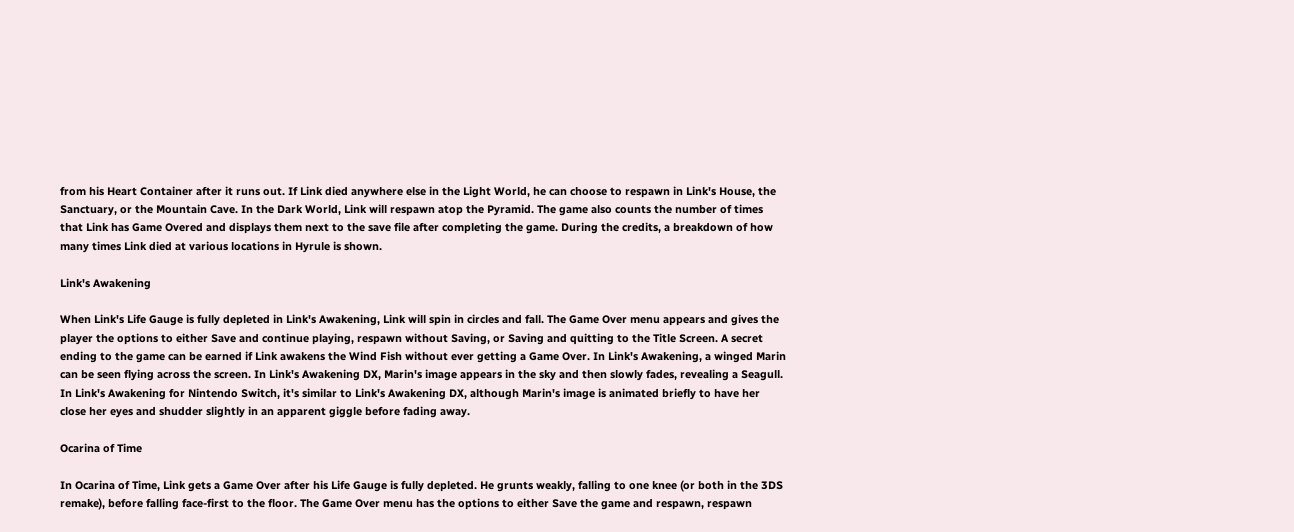from his Heart Container after it runs out. If Link died anywhere else in the Light World, he can choose to respawn in Link's House, the Sanctuary, or the Mountain Cave. In the Dark World, Link will respawn atop the Pyramid. The game also counts the number of times that Link has Game Overed and displays them next to the save file after completing the game. During the credits, a breakdown of how many times Link died at various locations in Hyrule is shown.

Link's Awakening

When Link's Life Gauge is fully depleted in Link's Awakening, Link will spin in circles and fall. The Game Over menu appears and gives the player the options to either Save and continue playing, respawn without Saving, or Saving and quitting to the Title Screen. A secret ending to the game can be earned if Link awakens the Wind Fish without ever getting a Game Over. In Link's Awakening, a winged Marin can be seen flying across the screen. In Link's Awakening DX, Marin's image appears in the sky and then slowly fades, revealing a Seagull. In Link's Awakening for Nintendo Switch, it's similar to Link's Awakening DX, although Marin's image is animated briefly to have her close her eyes and shudder slightly in an apparent giggle before fading away.

Ocarina of Time

In Ocarina of Time, Link gets a Game Over after his Life Gauge is fully depleted. He grunts weakly, falling to one knee (or both in the 3DS remake), before falling face-first to the floor. The Game Over menu has the options to either Save the game and respawn, respawn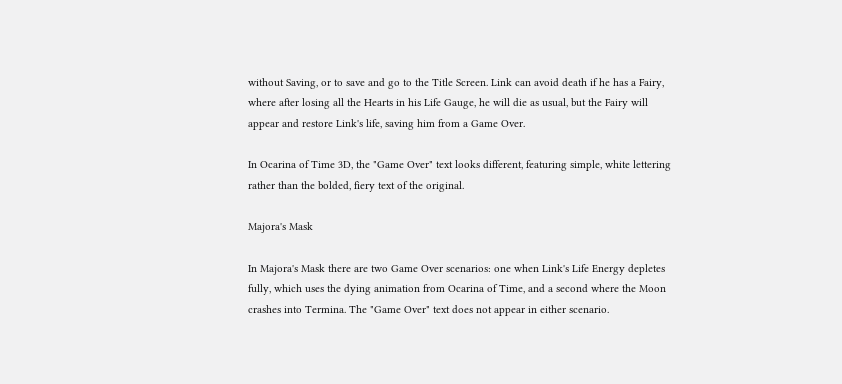without Saving, or to save and go to the Title Screen. Link can avoid death if he has a Fairy, where after losing all the Hearts in his Life Gauge, he will die as usual, but the Fairy will appear and restore Link's life, saving him from a Game Over.

In Ocarina of Time 3D, the "Game Over" text looks different, featuring simple, white lettering rather than the bolded, fiery text of the original.

Majora's Mask

In Majora's Mask there are two Game Over scenarios: one when Link's Life Energy depletes fully, which uses the dying animation from Ocarina of Time, and a second where the Moon crashes into Termina. The "Game Over" text does not appear in either scenario.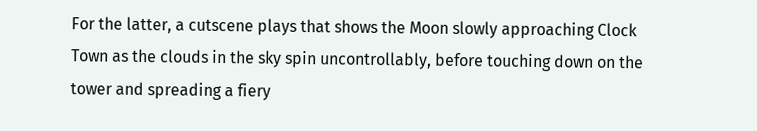For the latter, a cutscene plays that shows the Moon slowly approaching Clock Town as the clouds in the sky spin uncontrollably, before touching down on the tower and spreading a fiery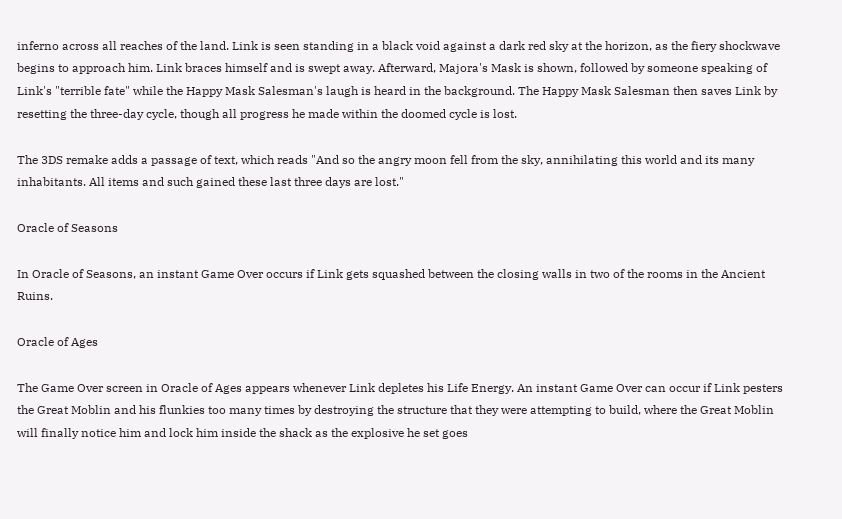inferno across all reaches of the land. Link is seen standing in a black void against a dark red sky at the horizon, as the fiery shockwave begins to approach him. Link braces himself and is swept away. Afterward, Majora's Mask is shown, followed by someone speaking of Link's "terrible fate" while the Happy Mask Salesman's laugh is heard in the background. The Happy Mask Salesman then saves Link by resetting the three-day cycle, though all progress he made within the doomed cycle is lost.

The 3DS remake adds a passage of text, which reads "And so the angry moon fell from the sky, annihilating this world and its many inhabitants. All items and such gained these last three days are lost."

Oracle of Seasons

In Oracle of Seasons, an instant Game Over occurs if Link gets squashed between the closing walls in two of the rooms in the Ancient Ruins.

Oracle of Ages

The Game Over screen in Oracle of Ages appears whenever Link depletes his Life Energy. An instant Game Over can occur if Link pesters the Great Moblin and his flunkies too many times by destroying the structure that they were attempting to build, where the Great Moblin will finally notice him and lock him inside the shack as the explosive he set goes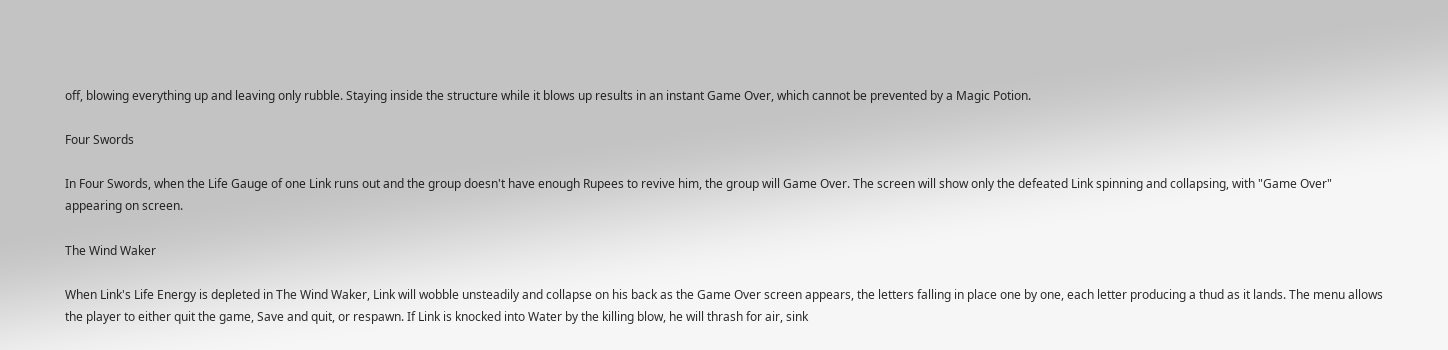off, blowing everything up and leaving only rubble. Staying inside the structure while it blows up results in an instant Game Over, which cannot be prevented by a Magic Potion.

Four Swords

In Four Swords, when the Life Gauge of one Link runs out and the group doesn't have enough Rupees to revive him, the group will Game Over. The screen will show only the defeated Link spinning and collapsing, with "Game Over" appearing on screen.

The Wind Waker

When Link's Life Energy is depleted in The Wind Waker, Link will wobble unsteadily and collapse on his back as the Game Over screen appears, the letters falling in place one by one, each letter producing a thud as it lands. The menu allows the player to either quit the game, Save and quit, or respawn. If Link is knocked into Water by the killing blow, he will thrash for air, sink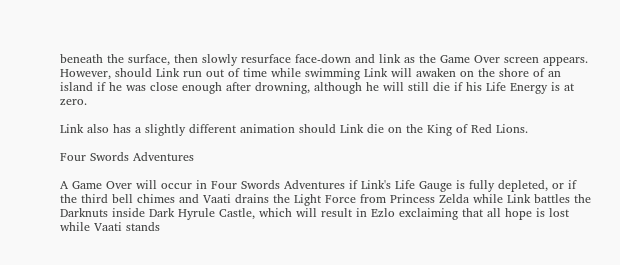beneath the surface, then slowly resurface face-down and link as the Game Over screen appears. However, should Link run out of time while swimming Link will awaken on the shore of an island if he was close enough after drowning, although he will still die if his Life Energy is at zero.

Link also has a slightly different animation should Link die on the King of Red Lions.

Four Swords Adventures

A Game Over will occur in Four Swords Adventures if Link's Life Gauge is fully depleted, or if the third bell chimes and Vaati drains the Light Force from Princess Zelda while Link battles the Darknuts inside Dark Hyrule Castle, which will result in Ezlo exclaiming that all hope is lost while Vaati stands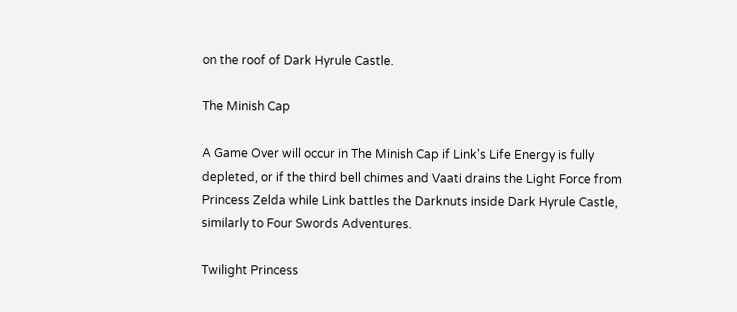on the roof of Dark Hyrule Castle.

The Minish Cap

A Game Over will occur in The Minish Cap if Link's Life Energy is fully depleted, or if the third bell chimes and Vaati drains the Light Force from Princess Zelda while Link battles the Darknuts inside Dark Hyrule Castle, similarly to Four Swords Adventures.

Twilight Princess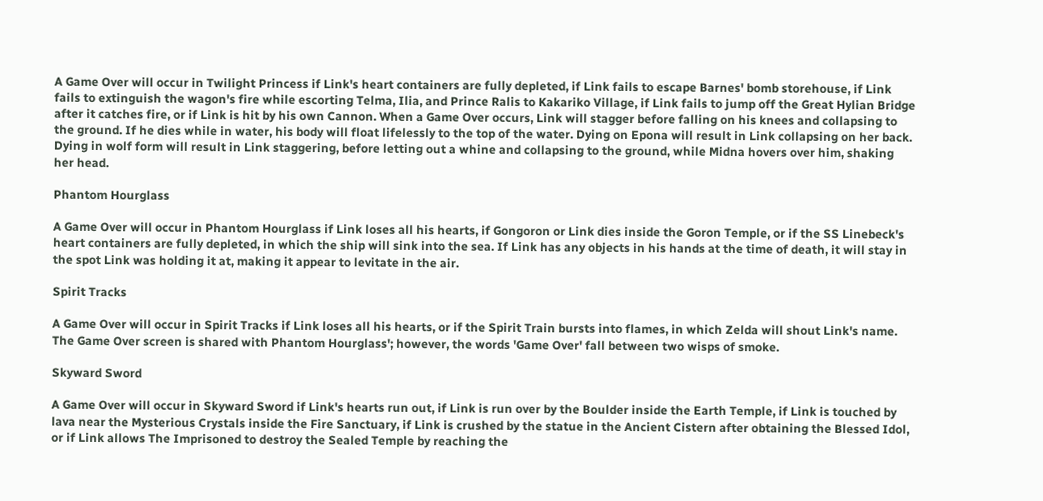A Game Over will occur in Twilight Princess if Link's heart containers are fully depleted, if Link fails to escape Barnes' bomb storehouse, if Link fails to extinguish the wagon's fire while escorting Telma, Ilia, and Prince Ralis to Kakariko Village, if Link fails to jump off the Great Hylian Bridge after it catches fire, or if Link is hit by his own Cannon. When a Game Over occurs, Link will stagger before falling on his knees and collapsing to the ground. If he dies while in water, his body will float lifelessly to the top of the water. Dying on Epona will result in Link collapsing on her back. Dying in wolf form will result in Link staggering, before letting out a whine and collapsing to the ground, while Midna hovers over him, shaking her head.

Phantom Hourglass

A Game Over will occur in Phantom Hourglass if Link loses all his hearts, if Gongoron or Link dies inside the Goron Temple, or if the SS Linebeck's heart containers are fully depleted, in which the ship will sink into the sea. If Link has any objects in his hands at the time of death, it will stay in the spot Link was holding it at, making it appear to levitate in the air.

Spirit Tracks

A Game Over will occur in Spirit Tracks if Link loses all his hearts, or if the Spirit Train bursts into flames, in which Zelda will shout Link's name. The Game Over screen is shared with Phantom Hourglass'; however, the words 'Game Over' fall between two wisps of smoke.

Skyward Sword

A Game Over will occur in Skyward Sword if Link's hearts run out, if Link is run over by the Boulder inside the Earth Temple, if Link is touched by lava near the Mysterious Crystals inside the Fire Sanctuary, if Link is crushed by the statue in the Ancient Cistern after obtaining the Blessed Idol, or if Link allows The Imprisoned to destroy the Sealed Temple by reaching the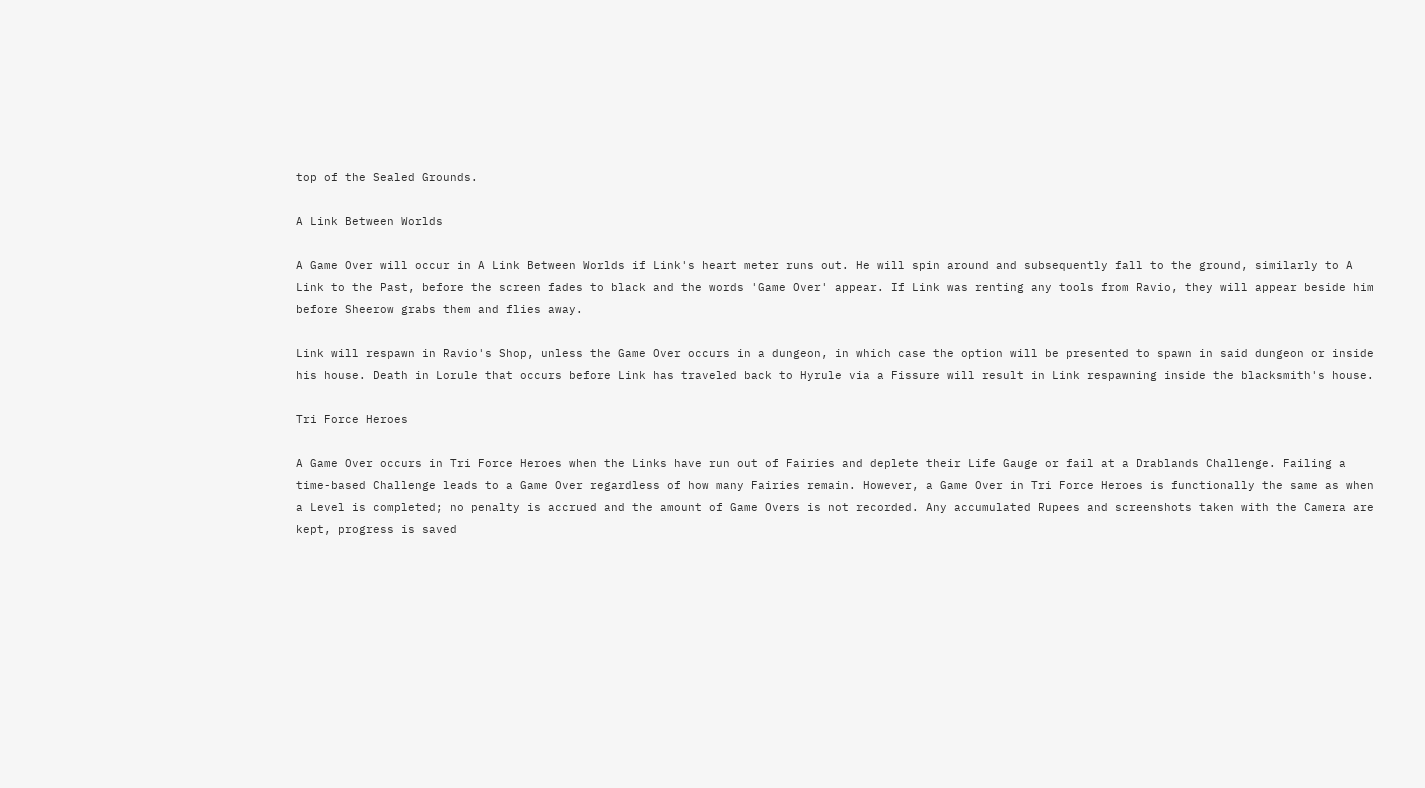top of the Sealed Grounds.

A Link Between Worlds

A Game Over will occur in A Link Between Worlds if Link's heart meter runs out. He will spin around and subsequently fall to the ground, similarly to A Link to the Past, before the screen fades to black and the words 'Game Over' appear. If Link was renting any tools from Ravio, they will appear beside him before Sheerow grabs them and flies away.

Link will respawn in Ravio's Shop, unless the Game Over occurs in a dungeon, in which case the option will be presented to spawn in said dungeon or inside his house. Death in Lorule that occurs before Link has traveled back to Hyrule via a Fissure will result in Link respawning inside the blacksmith's house.

Tri Force Heroes

A Game Over occurs in Tri Force Heroes when the Links have run out of Fairies and deplete their Life Gauge or fail at a Drablands Challenge. Failing a time-based Challenge leads to a Game Over regardless of how many Fairies remain. However, a Game Over in Tri Force Heroes is functionally the same as when a Level is completed; no penalty is accrued and the amount of Game Overs is not recorded. Any accumulated Rupees and screenshots taken with the Camera are kept, progress is saved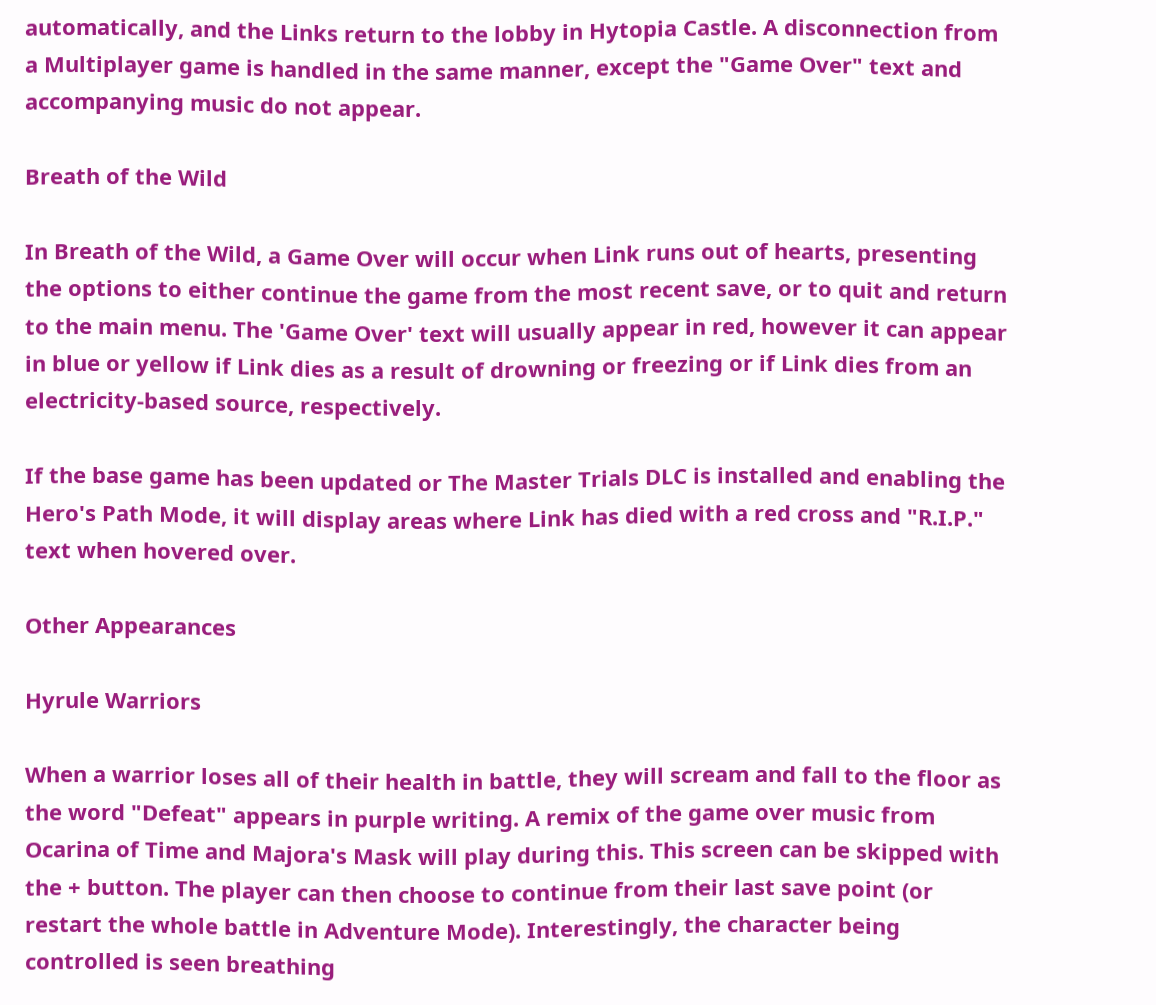automatically, and the Links return to the lobby in Hytopia Castle. A disconnection from a Multiplayer game is handled in the same manner, except the "Game Over" text and accompanying music do not appear.

Breath of the Wild

In Breath of the Wild, a Game Over will occur when Link runs out of hearts, presenting the options to either continue the game from the most recent save, or to quit and return to the main menu. The 'Game Over' text will usually appear in red, however it can appear in blue or yellow if Link dies as a result of drowning or freezing or if Link dies from an electricity-based source, respectively.

If the base game has been updated or The Master Trials DLC is installed and enabling the Hero's Path Mode, it will display areas where Link has died with a red cross and "R.I.P." text when hovered over.

Other Appearances

Hyrule Warriors

When a warrior loses all of their health in battle, they will scream and fall to the floor as the word "Defeat" appears in purple writing. A remix of the game over music from Ocarina of Time and Majora's Mask will play during this. This screen can be skipped with the + button. The player can then choose to continue from their last save point (or restart the whole battle in Adventure Mode). Interestingly, the character being controlled is seen breathing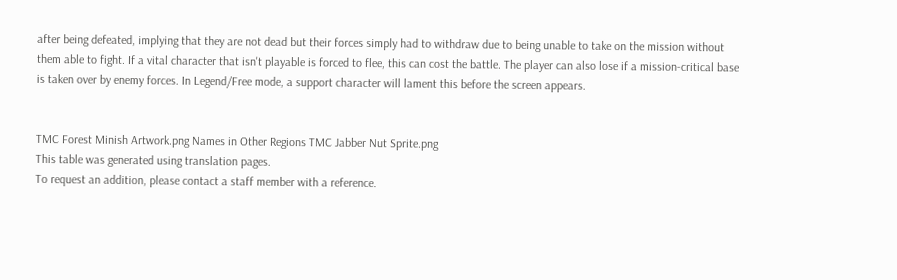after being defeated, implying that they are not dead but their forces simply had to withdraw due to being unable to take on the mission without them able to fight. If a vital character that isn't playable is forced to flee, this can cost the battle. The player can also lose if a mission-critical base is taken over by enemy forces. In Legend/Free mode, a support character will lament this before the screen appears.


TMC Forest Minish Artwork.png Names in Other Regions TMC Jabber Nut Sprite.png
This table was generated using translation pages.
To request an addition, please contact a staff member with a reference.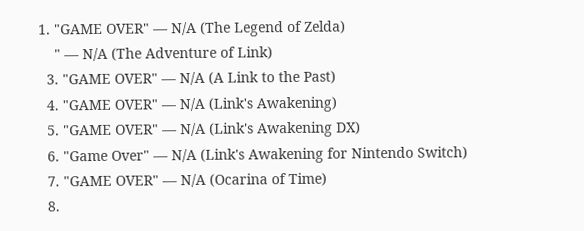1. "GAME OVER" — N/A (The Legend of Zelda)
    " — N/A (The Adventure of Link)
  3. "GAME OVER" — N/A (A Link to the Past)
  4. "GAME OVER" — N/A (Link's Awakening)
  5. "GAME OVER" — N/A (Link's Awakening DX)
  6. "Game Over" — N/A (Link's Awakening for Nintendo Switch)
  7. "GAME OVER" — N/A (Ocarina of Time)
  8.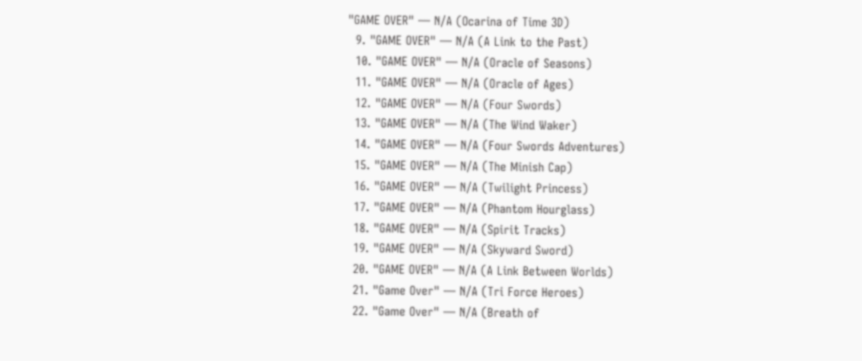"GAME OVER" — N/A (Ocarina of Time 3D)
  9. "GAME OVER" — N/A (A Link to the Past)
  10. "GAME OVER" — N/A (Oracle of Seasons)
  11. "GAME OVER" — N/A (Oracle of Ages)
  12. "GAME OVER" — N/A (Four Swords)
  13. "GAME OVER" — N/A (The Wind Waker)
  14. "GAME OVER" — N/A (Four Swords Adventures)
  15. "GAME OVER" — N/A (The Minish Cap)
  16. "GAME OVER" — N/A (Twilight Princess)
  17. "GAME OVER" — N/A (Phantom Hourglass)
  18. "GAME OVER" — N/A (Spirit Tracks)
  19. "GAME OVER" — N/A (Skyward Sword)
  20. "GAME OVER" — N/A (A Link Between Worlds)
  21. "Game Over" — N/A (Tri Force Heroes)
  22. "Game Over" — N/A (Breath of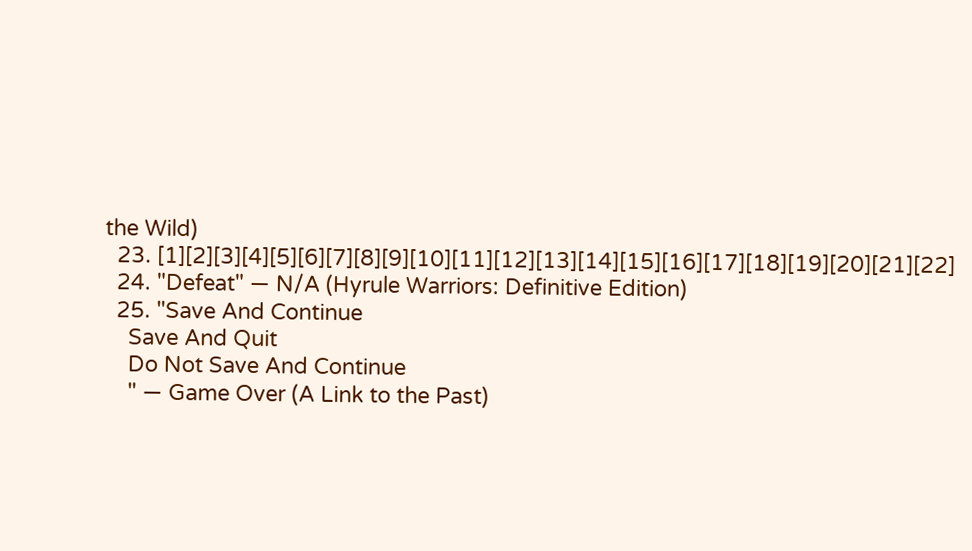the Wild)
  23. [1][2][3][4][5][6][7][8][9][10][11][12][13][14][15][16][17][18][19][20][21][22]
  24. "Defeat" — N/A (Hyrule Warriors: Definitive Edition)
  25. "Save And Continue
    Save And Quit
    Do Not Save And Continue
    " — Game Over (A Link to the Past)